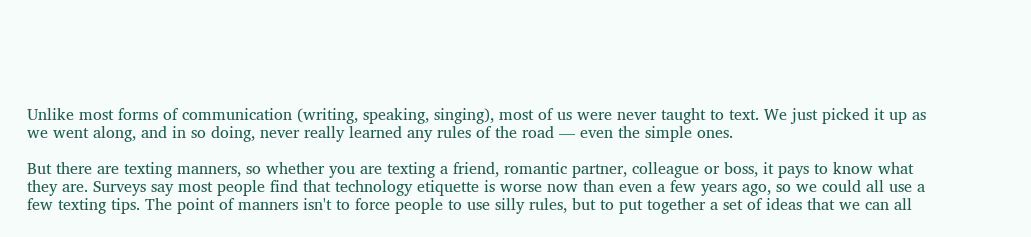Unlike most forms of communication (writing, speaking, singing), most of us were never taught to text. We just picked it up as we went along, and in so doing, never really learned any rules of the road — even the simple ones.

But there are texting manners, so whether you are texting a friend, romantic partner, colleague or boss, it pays to know what they are. Surveys say most people find that technology etiquette is worse now than even a few years ago, so we could all use a few texting tips. The point of manners isn't to force people to use silly rules, but to put together a set of ideas that we can all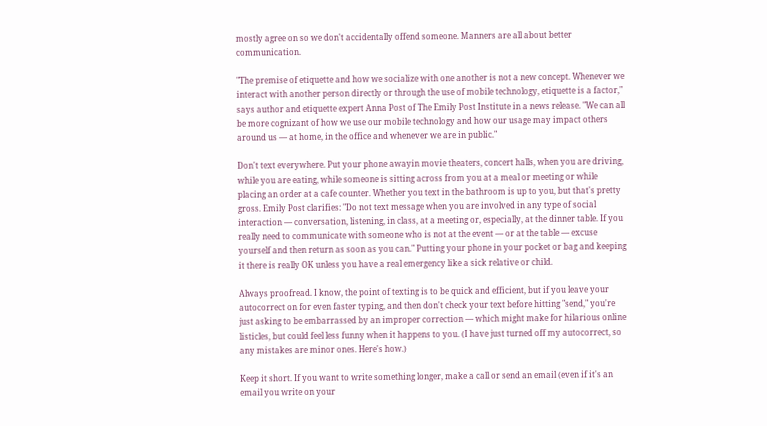mostly agree on so we don't accidentally offend someone. Manners are all about better communication.

"The premise of etiquette and how we socialize with one another is not a new concept. Whenever we interact with another person directly or through the use of mobile technology, etiquette is a factor," says author and etiquette expert Anna Post of The Emily Post Institute in a news release. "We can all be more cognizant of how we use our mobile technology and how our usage may impact others around us — at home, in the office and whenever we are in public."

Don't text everywhere. Put your phone awayin movie theaters, concert halls, when you are driving, while you are eating, while someone is sitting across from you at a meal or meeting or while placing an order at a cafe counter. Whether you text in the bathroom is up to you, but that's pretty gross. Emily Post clarifies: "Do not text message when you are involved in any type of social interaction — conversation, listening, in class, at a meeting or, especially, at the dinner table. If you really need to communicate with someone who is not at the event — or at the table — excuse yourself and then return as soon as you can." Putting your phone in your pocket or bag and keeping it there is really OK unless you have a real emergency like a sick relative or child.

Always proofread. I know, the point of texting is to be quick and efficient, but if you leave your autocorrect on for even faster typing, and then don't check your text before hitting "send," you're just asking to be embarrassed by an improper correction — which might make for hilarious online listicles, but could feel less funny when it happens to you. (I have just turned off my autocorrect, so any mistakes are minor ones. Here's how.)

Keep it short. If you want to write something longer, make a call or send an email (even if it's an email you write on your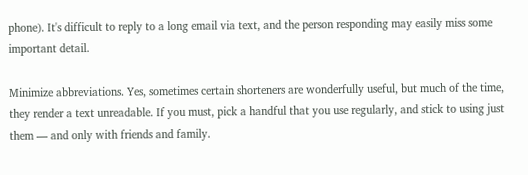phone). It's difficult to reply to a long email via text, and the person responding may easily miss some important detail.

Minimize abbreviations. Yes, sometimes certain shorteners are wonderfully useful, but much of the time, they render a text unreadable. If you must, pick a handful that you use regularly, and stick to using just them — and only with friends and family.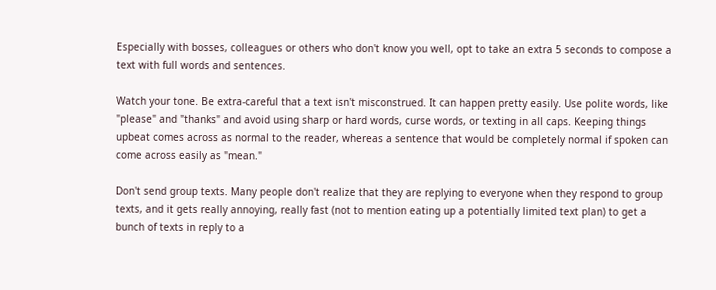Especially with bosses, colleagues or others who don't know you well, opt to take an extra 5 seconds to compose a text with full words and sentences.

Watch your tone. Be extra-careful that a text isn't misconstrued. It can happen pretty easily. Use polite words, like "please" and "thanks" and avoid using sharp or hard words, curse words, or texting in all caps. Keeping things upbeat comes across as normal to the reader, whereas a sentence that would be completely normal if spoken can come across easily as "mean."

Don't send group texts. Many people don't realize that they are replying to everyone when they respond to group texts, and it gets really annoying, really fast (not to mention eating up a potentially limited text plan) to get a bunch of texts in reply to a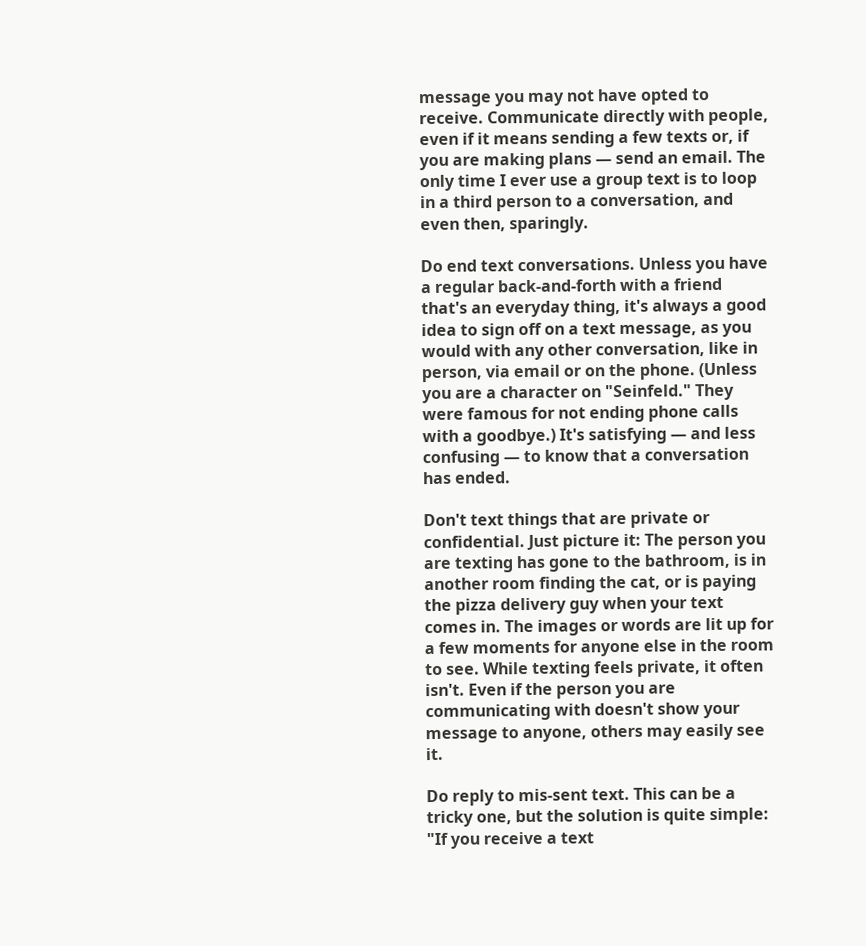message you may not have opted to receive. Communicate directly with people, even if it means sending a few texts or, if you are making plans — send an email. The only time I ever use a group text is to loop in a third person to a conversation, and even then, sparingly.

Do end text conversations. Unless you have a regular back-and-forth with a friend that's an everyday thing, it's always a good idea to sign off on a text message, as you would with any other conversation, like in person, via email or on the phone. (Unless you are a character on "Seinfeld." They were famous for not ending phone calls with a goodbye.) It's satisfying — and less confusing — to know that a conversation has ended.

Don't text things that are private or confidential. Just picture it: The person you are texting has gone to the bathroom, is in another room finding the cat, or is paying the pizza delivery guy when your text comes in. The images or words are lit up for a few moments for anyone else in the room to see. While texting feels private, it often isn't. Even if the person you are communicating with doesn't show your message to anyone, others may easily see it.

Do reply to mis-sent text. This can be a tricky one, but the solution is quite simple: "If you receive a text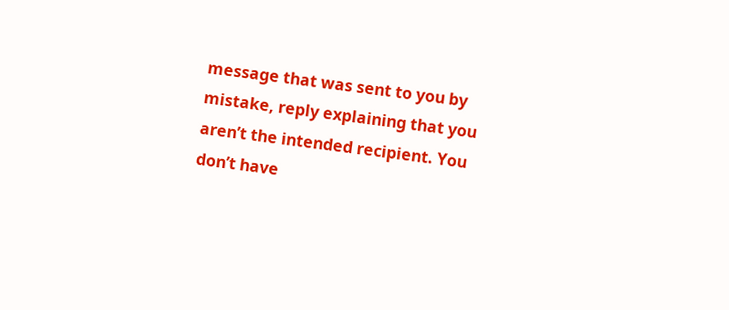message that was sent to you by mistake, reply explaining that you aren’t the intended recipient. You don’t have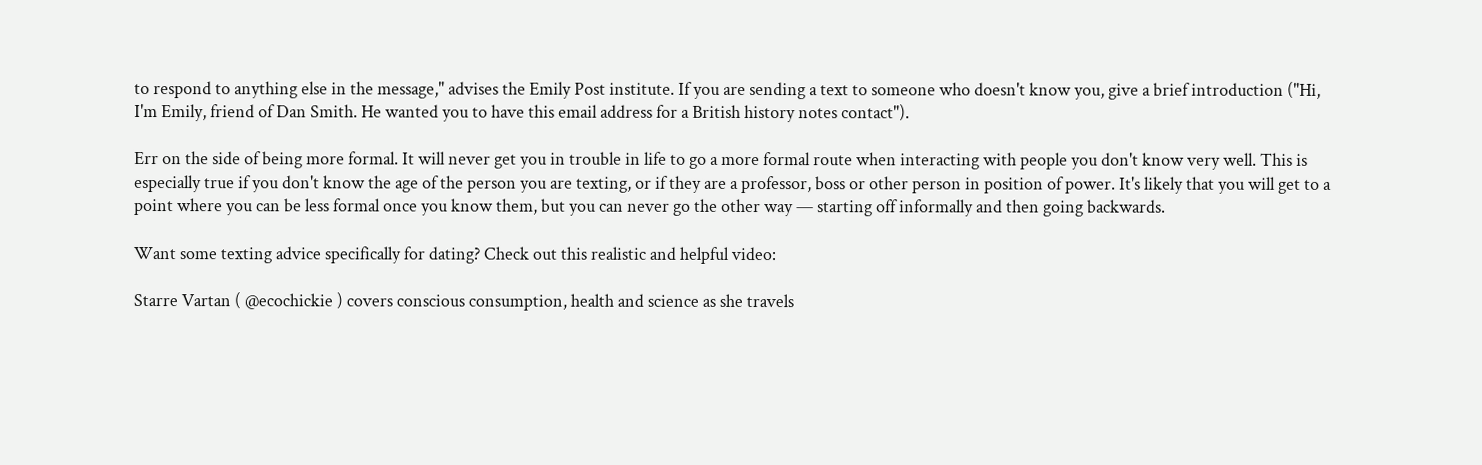to respond to anything else in the message," advises the Emily Post institute. If you are sending a text to someone who doesn't know you, give a brief introduction ("Hi, I'm Emily, friend of Dan Smith. He wanted you to have this email address for a British history notes contact").

Err on the side of being more formal. It will never get you in trouble in life to go a more formal route when interacting with people you don't know very well. This is especially true if you don't know the age of the person you are texting, or if they are a professor, boss or other person in position of power. It's likely that you will get to a point where you can be less formal once you know them, but you can never go the other way — starting off informally and then going backwards.

Want some texting advice specifically for dating? Check out this realistic and helpful video:

Starre Vartan ( @ecochickie ) covers conscious consumption, health and science as she travels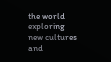the world exploring new cultures and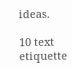ideas.

10 text etiquette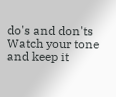do's and don'ts
Watch your tone and keep it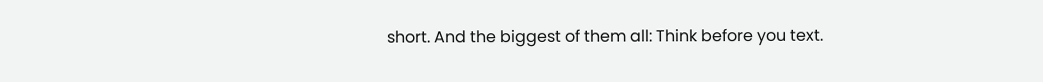short. And the biggest of them all: Think before you text.